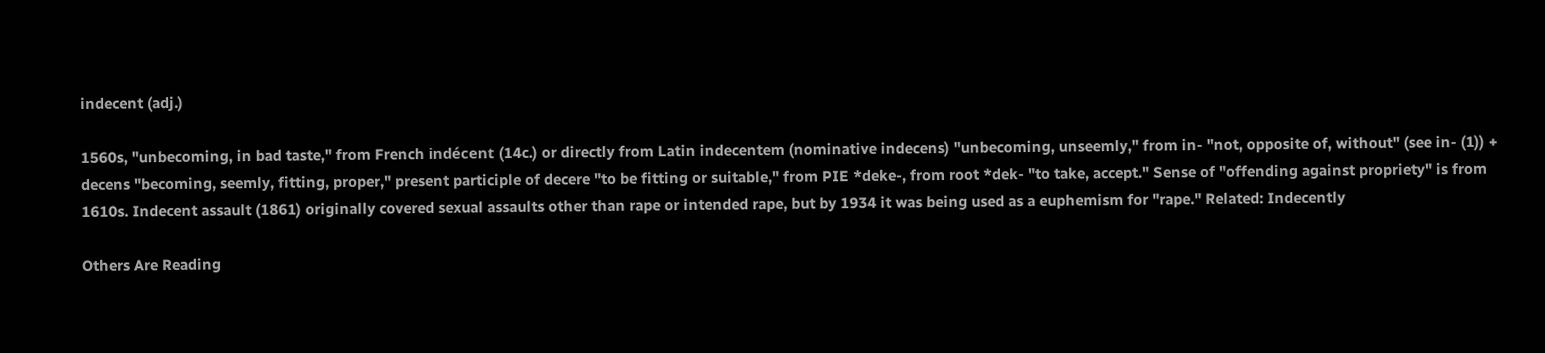indecent (adj.)

1560s, "unbecoming, in bad taste," from French indécent (14c.) or directly from Latin indecentem (nominative indecens) "unbecoming, unseemly," from in- "not, opposite of, without" (see in- (1)) + decens "becoming, seemly, fitting, proper," present participle of decere "to be fitting or suitable," from PIE *deke-, from root *dek- "to take, accept." Sense of "offending against propriety" is from 1610s. Indecent assault (1861) originally covered sexual assaults other than rape or intended rape, but by 1934 it was being used as a euphemism for "rape." Related: Indecently

Others Are Reading